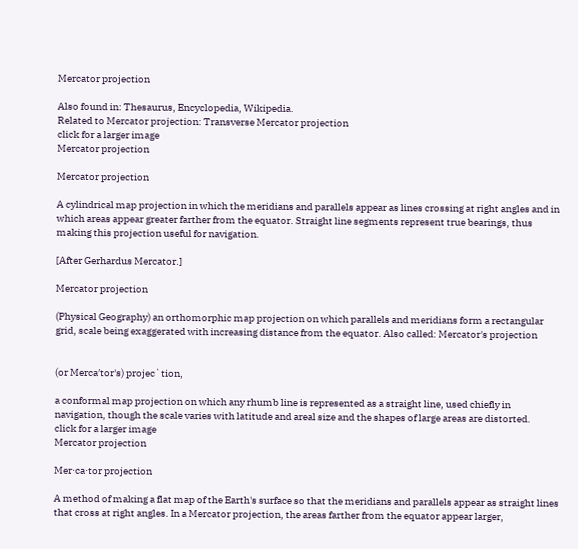Mercator projection

Also found in: Thesaurus, Encyclopedia, Wikipedia.
Related to Mercator projection: Transverse Mercator projection
click for a larger image
Mercator projection

Mercator projection

A cylindrical map projection in which the meridians and parallels appear as lines crossing at right angles and in which areas appear greater farther from the equator. Straight line segments represent true bearings, thus making this projection useful for navigation.

[After Gerhardus Mercator.]

Mercator projection

(Physical Geography) an orthomorphic map projection on which parallels and meridians form a rectangular grid, scale being exaggerated with increasing distance from the equator. Also called: Mercator's projection


(or Merca′tor's) projec`tion,

a conformal map projection on which any rhumb line is represented as a straight line, used chiefly in navigation, though the scale varies with latitude and areal size and the shapes of large areas are distorted.
click for a larger image
Mercator projection

Mer·ca·tor projection

A method of making a flat map of the Earth's surface so that the meridians and parallels appear as straight lines that cross at right angles. In a Mercator projection, the areas farther from the equator appear larger,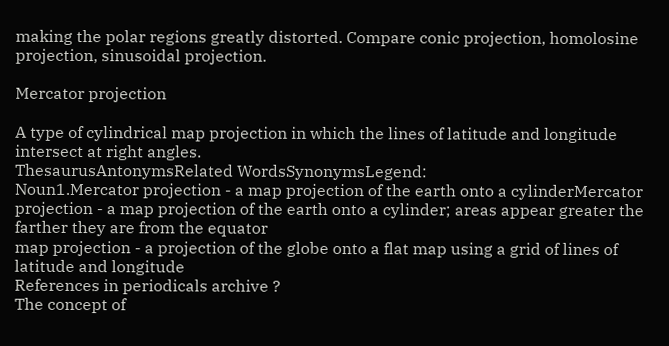making the polar regions greatly distorted. Compare conic projection, homolosine projection, sinusoidal projection.

Mercator projection

A type of cylindrical map projection in which the lines of latitude and longitude intersect at right angles.
ThesaurusAntonymsRelated WordsSynonymsLegend:
Noun1.Mercator projection - a map projection of the earth onto a cylinderMercator projection - a map projection of the earth onto a cylinder; areas appear greater the farther they are from the equator
map projection - a projection of the globe onto a flat map using a grid of lines of latitude and longitude
References in periodicals archive ?
The concept of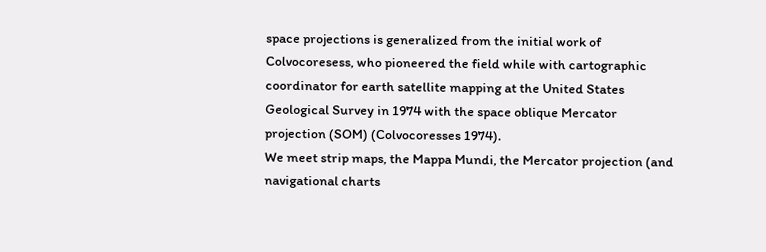space projections is generalized from the initial work of Colvocoresess, who pioneered the field while with cartographic coordinator for earth satellite mapping at the United States Geological Survey in 1974 with the space oblique Mercator projection (SOM) (Colvocoresses 1974).
We meet strip maps, the Mappa Mundi, the Mercator projection (and navigational charts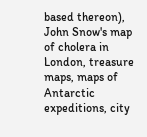based thereon), John Snow's map of cholera in London, treasure maps, maps of Antarctic expeditions, city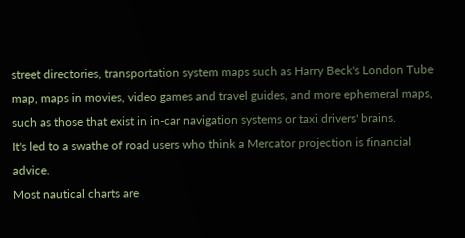street directories, transportation system maps such as Harry Beck's London Tube map, maps in movies, video games and travel guides, and more ephemeral maps, such as those that exist in in-car navigation systems or taxi drivers' brains.
It's led to a swathe of road users who think a Mercator projection is financial advice.
Most nautical charts are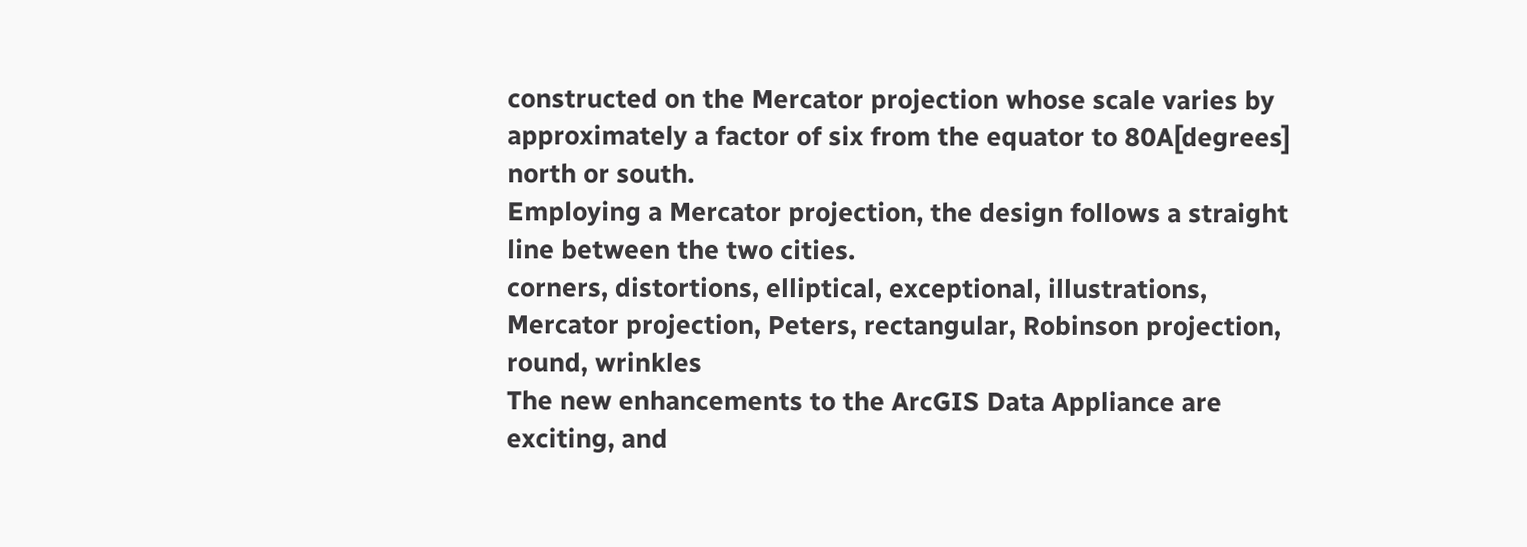constructed on the Mercator projection whose scale varies by approximately a factor of six from the equator to 80A[degrees] north or south.
Employing a Mercator projection, the design follows a straight line between the two cities.
corners, distortions, elliptical, exceptional, illustrations, Mercator projection, Peters, rectangular, Robinson projection, round, wrinkles
The new enhancements to the ArcGIS Data Appliance are exciting, and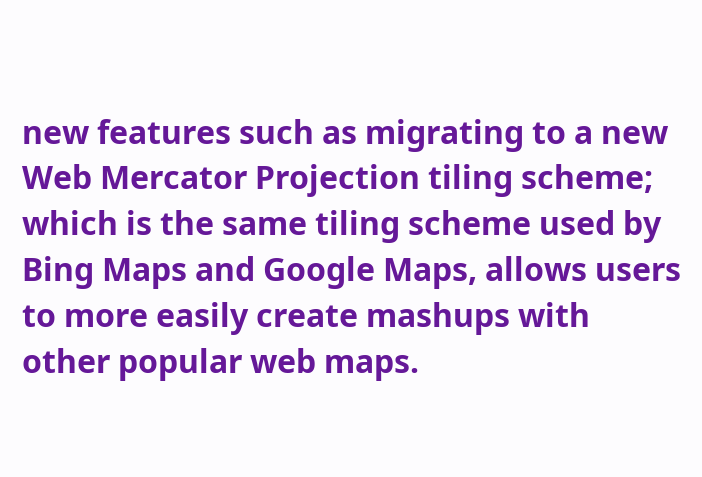new features such as migrating to a new Web Mercator Projection tiling scheme; which is the same tiling scheme used by Bing Maps and Google Maps, allows users to more easily create mashups with other popular web maps.